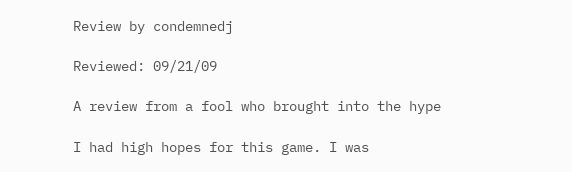Review by condemnedj

Reviewed: 09/21/09

A review from a fool who brought into the hype

I had high hopes for this game. I was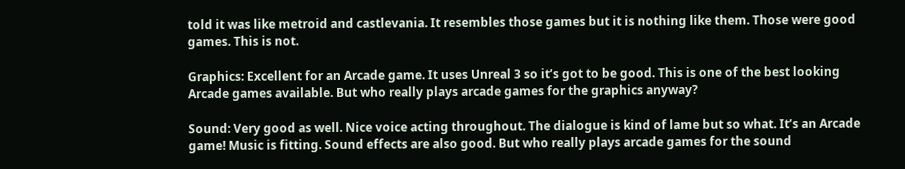told it was like metroid and castlevania. It resembles those games but it is nothing like them. Those were good games. This is not.

Graphics: Excellent for an Arcade game. It uses Unreal 3 so it’s got to be good. This is one of the best looking Arcade games available. But who really plays arcade games for the graphics anyway?

Sound: Very good as well. Nice voice acting throughout. The dialogue is kind of lame but so what. It’s an Arcade game! Music is fitting. Sound effects are also good. But who really plays arcade games for the sound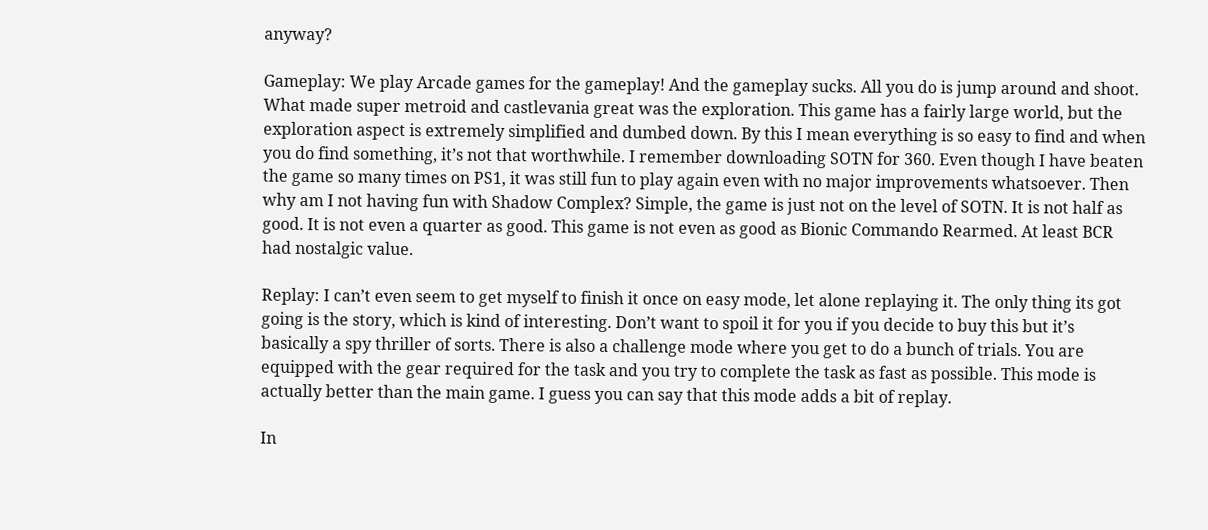anyway?

Gameplay: We play Arcade games for the gameplay! And the gameplay sucks. All you do is jump around and shoot. What made super metroid and castlevania great was the exploration. This game has a fairly large world, but the exploration aspect is extremely simplified and dumbed down. By this I mean everything is so easy to find and when you do find something, it’s not that worthwhile. I remember downloading SOTN for 360. Even though I have beaten the game so many times on PS1, it was still fun to play again even with no major improvements whatsoever. Then why am I not having fun with Shadow Complex? Simple, the game is just not on the level of SOTN. It is not half as good. It is not even a quarter as good. This game is not even as good as Bionic Commando Rearmed. At least BCR had nostalgic value.

Replay: I can’t even seem to get myself to finish it once on easy mode, let alone replaying it. The only thing its got going is the story, which is kind of interesting. Don’t want to spoil it for you if you decide to buy this but it’s basically a spy thriller of sorts. There is also a challenge mode where you get to do a bunch of trials. You are equipped with the gear required for the task and you try to complete the task as fast as possible. This mode is actually better than the main game. I guess you can say that this mode adds a bit of replay.

In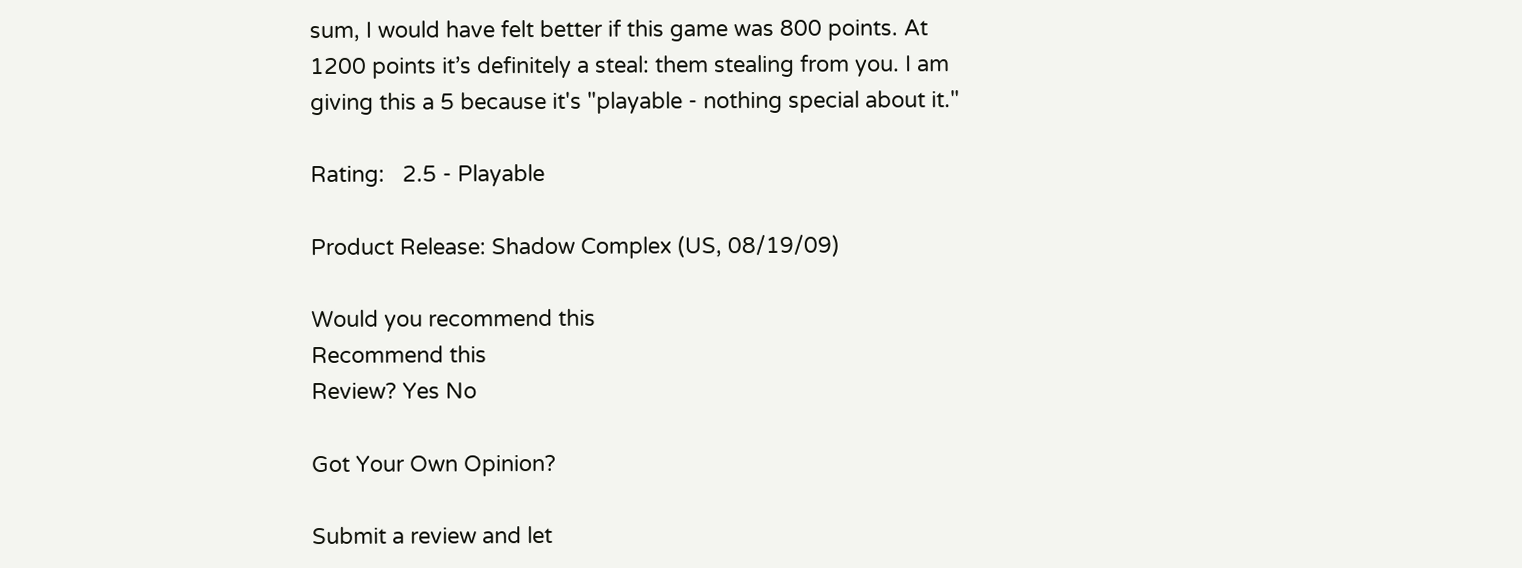sum, I would have felt better if this game was 800 points. At 1200 points it’s definitely a steal: them stealing from you. I am giving this a 5 because it's "playable - nothing special about it."

Rating:   2.5 - Playable

Product Release: Shadow Complex (US, 08/19/09)

Would you recommend this
Recommend this
Review? Yes No

Got Your Own Opinion?

Submit a review and let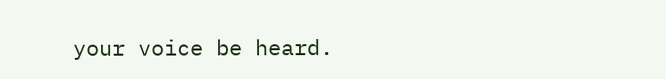your voice be heard.